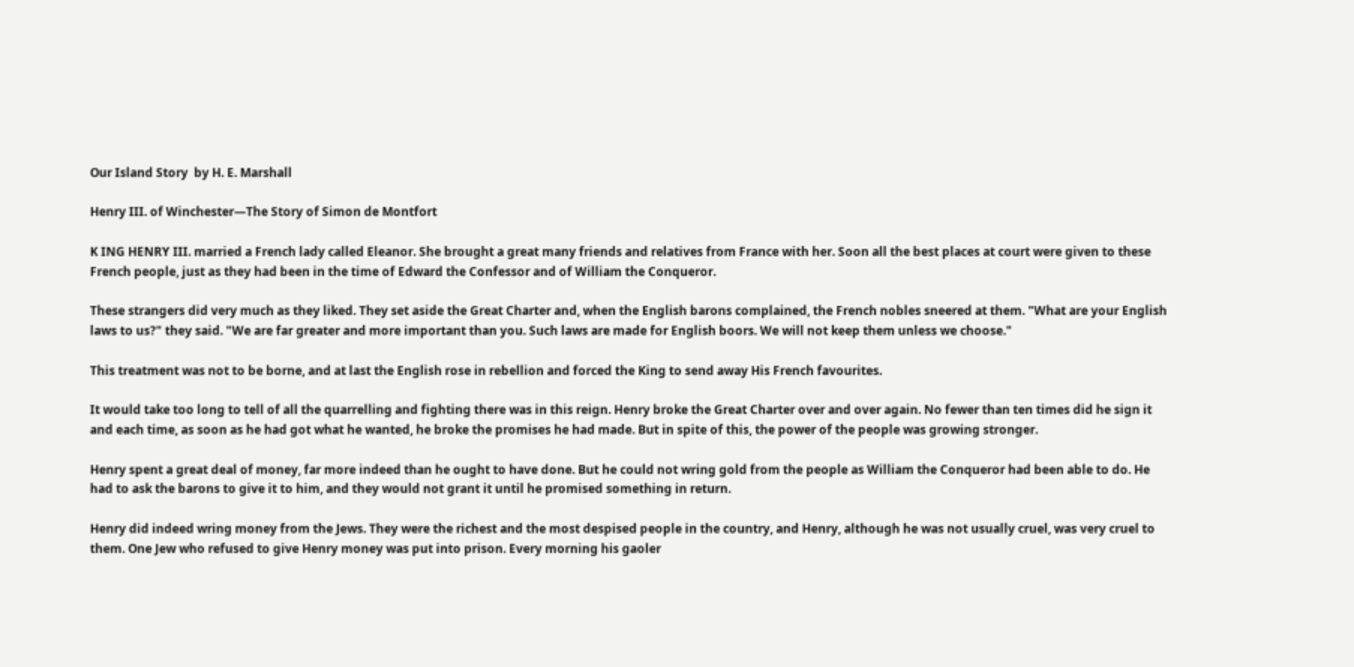Our Island Story  by H. E. Marshall

Henry III. of Winchester—The Story of Simon de Montfort

K ING HENRY III. married a French lady called Eleanor. She brought a great many friends and relatives from France with her. Soon all the best places at court were given to these French people, just as they had been in the time of Edward the Confessor and of William the Conqueror.

These strangers did very much as they liked. They set aside the Great Charter and, when the English barons complained, the French nobles sneered at them. "What are your English laws to us?" they said. "We are far greater and more important than you. Such laws are made for English boors. We will not keep them unless we choose."

This treatment was not to be borne, and at last the English rose in rebellion and forced the King to send away His French favourites.

It would take too long to tell of all the quarrelling and fighting there was in this reign. Henry broke the Great Charter over and over again. No fewer than ten times did he sign it and each time, as soon as he had got what he wanted, he broke the promises he had made. But in spite of this, the power of the people was growing stronger.

Henry spent a great deal of money, far more indeed than he ought to have done. But he could not wring gold from the people as William the Conqueror had been able to do. He had to ask the barons to give it to him, and they would not grant it until he promised something in return.

Henry did indeed wring money from the Jews. They were the richest and the most despised people in the country, and Henry, although he was not usually cruel, was very cruel to them. One Jew who refused to give Henry money was put into prison. Every morning his gaoler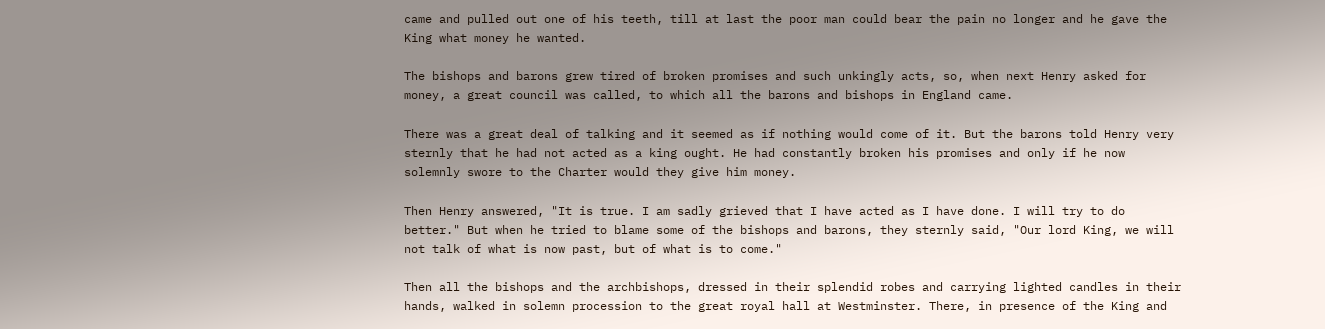came and pulled out one of his teeth, till at last the poor man could bear the pain no longer and he gave the King what money he wanted.

The bishops and barons grew tired of broken promises and such unkingly acts, so, when next Henry asked for money, a great council was called, to which all the barons and bishops in England came.

There was a great deal of talking and it seemed as if nothing would come of it. But the barons told Henry very sternly that he had not acted as a king ought. He had constantly broken his promises and only if he now solemnly swore to the Charter would they give him money.

Then Henry answered, "It is true. I am sadly grieved that I have acted as I have done. I will try to do better." But when he tried to blame some of the bishops and barons, they sternly said, "Our lord King, we will not talk of what is now past, but of what is to come."

Then all the bishops and the archbishops, dressed in their splendid robes and carrying lighted candles in their hands, walked in solemn procession to the great royal hall at Westminster. There, in presence of the King and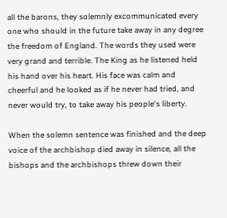all the barons, they solemnly excommunicated every one who should in the future take away in any degree the freedom of England. The words they used were very grand and terrible. The King as he listened held his hand over his heart. His face was calm and cheerful and he looked as if he never had tried, and never would try, to take away his people's liberty.

When the solemn sentence was finished and the deep voice of the archbishop died away in silence, all the bishops and the archbishops threw down their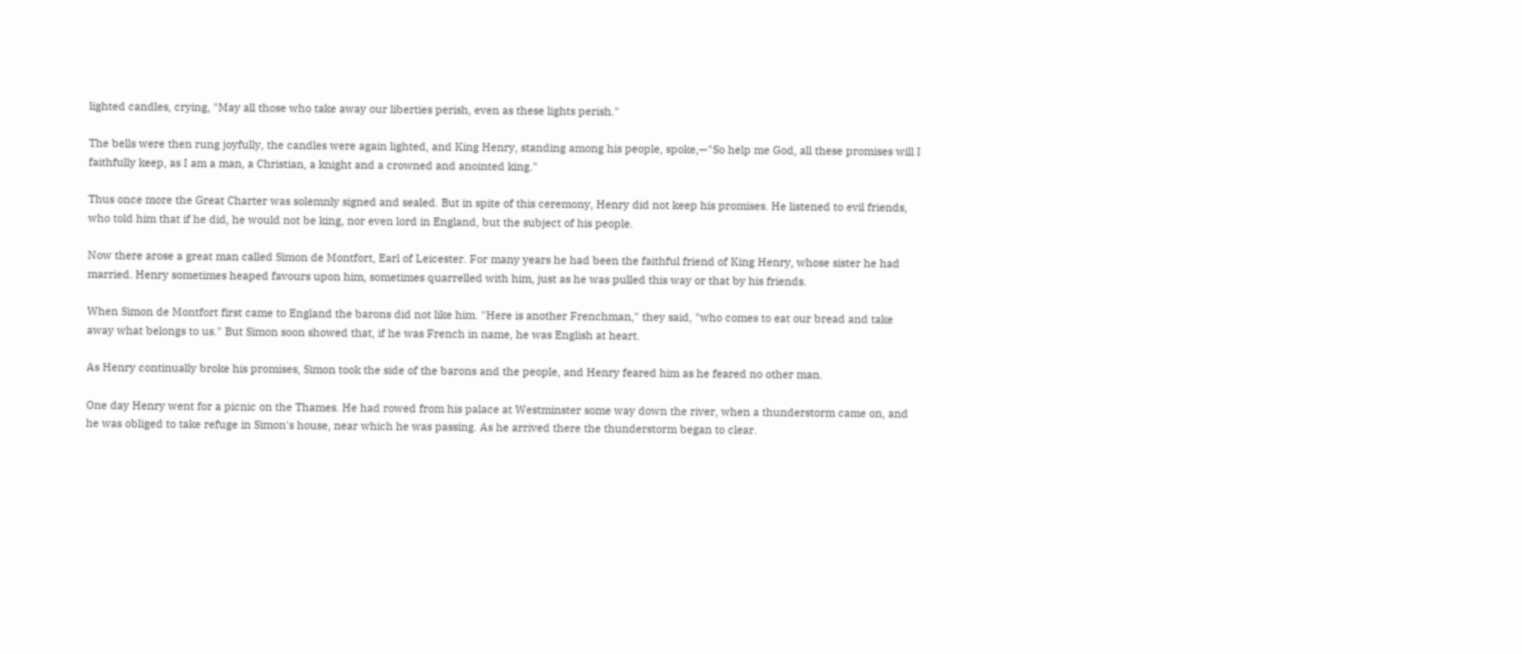lighted candles, crying, "May all those who take away our liberties perish, even as these lights perish."

The bells were then rung joyfully, the candles were again lighted, and King Henry, standing among his people, spoke,—"So help me God, all these promises will I faithfully keep, as I am a man, a Christian, a knight and a crowned and anointed king."

Thus once more the Great Charter was solemnly signed and sealed. But in spite of this ceremony, Henry did not keep his promises. He listened to evil friends, who told him that if he did, he would not be king, nor even lord in England, but the subject of his people.

Now there arose a great man called Simon de Montfort, Earl of Leicester. For many years he had been the faithful friend of King Henry, whose sister he had married. Henry sometimes heaped favours upon him, sometimes quarrelled with him, just as he was pulled this way or that by his friends.

When Simon de Montfort first came to England the barons did not like him. "Here is another Frenchman," they said, "who comes to eat our bread and take away what belongs to us." But Simon soon showed that, if he was French in name, he was English at heart.

As Henry continually broke his promises, Simon took the side of the barons and the people, and Henry feared him as he feared no other man.

One day Henry went for a picnic on the Thames. He had rowed from his palace at Westminster some way down the river, when a thunderstorm came on, and he was obliged to take refuge in Simon's house, near which he was passing. As he arrived there the thunderstorm began to clear.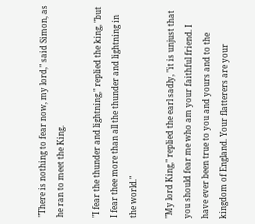"There is nothing to fear now, my lord," said Simon, as he ran to meet the King.

"I fear the thunder and lightning," replied the king, "but I fear thee more than all the thunder and lightning in the world."

"My lord King," replied the earl sadly, "it is unjust that you should fear me who am your faithful friend. I have ever been true to you and yours and to the kingdom of England. Your flatterers are your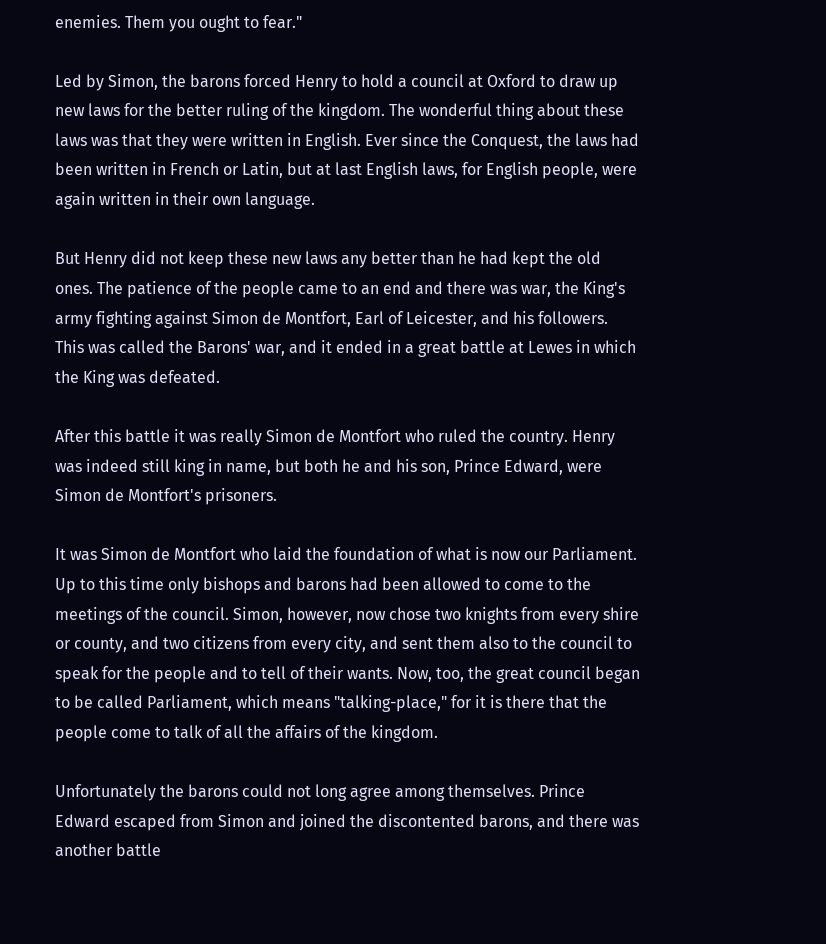enemies. Them you ought to fear."

Led by Simon, the barons forced Henry to hold a council at Oxford to draw up new laws for the better ruling of the kingdom. The wonderful thing about these laws was that they were written in English. Ever since the Conquest, the laws had been written in French or Latin, but at last English laws, for English people, were again written in their own language.

But Henry did not keep these new laws any better than he had kept the old ones. The patience of the people came to an end and there was war, the King's army fighting against Simon de Montfort, Earl of Leicester, and his followers. This was called the Barons' war, and it ended in a great battle at Lewes in which the King was defeated.

After this battle it was really Simon de Montfort who ruled the country. Henry was indeed still king in name, but both he and his son, Prince Edward, were Simon de Montfort's prisoners.

It was Simon de Montfort who laid the foundation of what is now our Parliament. Up to this time only bishops and barons had been allowed to come to the meetings of the council. Simon, however, now chose two knights from every shire or county, and two citizens from every city, and sent them also to the council to speak for the people and to tell of their wants. Now, too, the great council began to be called Parliament, which means "talking-place," for it is there that the people come to talk of all the affairs of the kingdom.

Unfortunately the barons could not long agree among themselves. Prince Edward escaped from Simon and joined the discontented barons, and there was another battle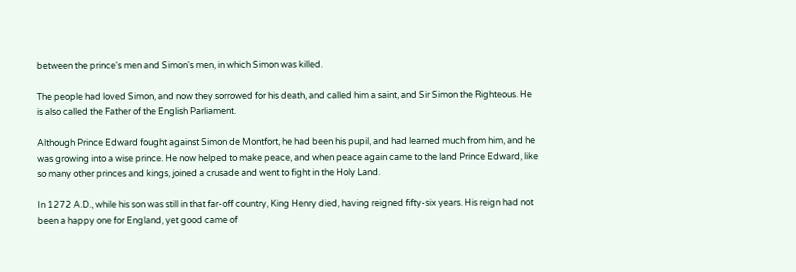between the prince's men and Simon's men, in which Simon was killed.

The people had loved Simon, and now they sorrowed for his death, and called him a saint, and Sir Simon the Righteous. He is also called the Father of the English Parliament.

Although Prince Edward fought against Simon de Montfort, he had been his pupil, and had learned much from him, and he was growing into a wise prince. He now helped to make peace, and when peace again came to the land Prince Edward, like so many other princes and kings, joined a crusade and went to fight in the Holy Land.

In 1272 A.D., while his son was still in that far-off country, King Henry died, having reigned fifty-six years. His reign had not been a happy one for England, yet good came of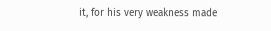it, for his very weakness made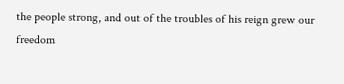the people strong, and out of the troubles of his reign grew our freedom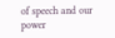of speech and our power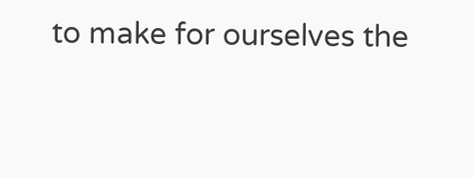to make for ourselves the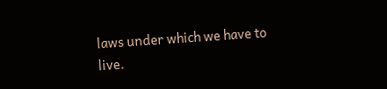laws under which we have to live.